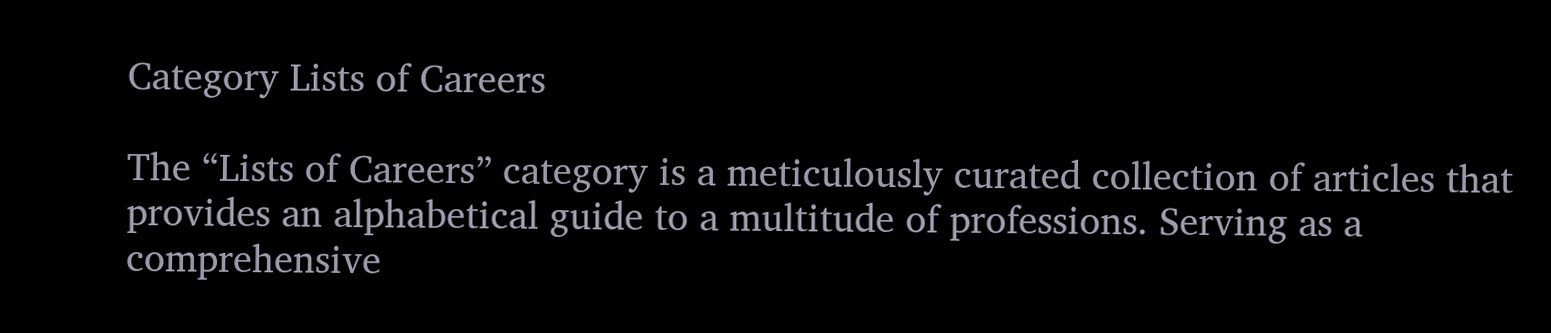Category Lists of Careers

The “Lists of Careers” category is a meticulously curated collection of articles that provides an alphabetical guide to a multitude of professions. Serving as a comprehensive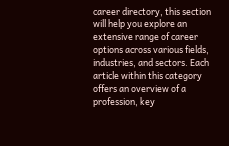career directory, this section will help you explore an extensive range of career options across various fields, industries, and sectors. Each article within this category offers an overview of a profession, key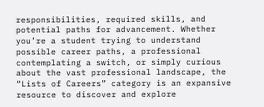responsibilities, required skills, and potential paths for advancement. Whether you’re a student trying to understand possible career paths, a professional contemplating a switch, or simply curious about the vast professional landscape, the “Lists of Careers” category is an expansive resource to discover and explore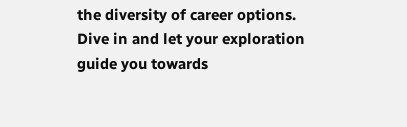the diversity of career options. Dive in and let your exploration guide you towards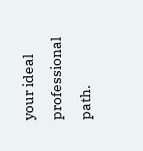your ideal professional path.